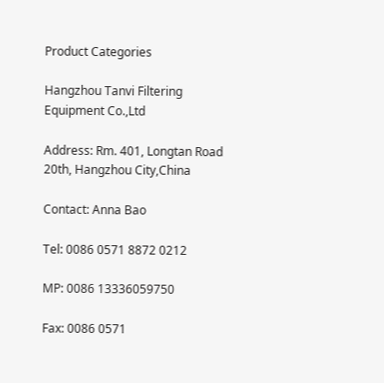Product Categories

Hangzhou Tanvi Filtering Equipment Co.,Ltd

Address: Rm. 401, Longtan Road 20th, Hangzhou City,China

Contact: Anna Bao

Tel: 0086 0571 8872 0212

MP: 0086 13336059750

Fax: 0086 0571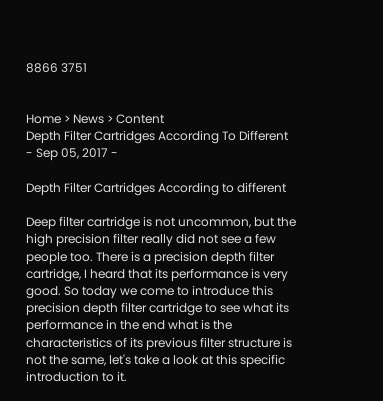8866 3751


Home > News > Content
Depth Filter Cartridges According To Different
- Sep 05, 2017 -

Depth Filter Cartridges According to different

Deep filter cartridge is not uncommon, but the high precision filter really did not see a few people too. There is a precision depth filter cartridge, I heard that its performance is very good. So today we come to introduce this precision depth filter cartridge to see what its performance in the end what is the characteristics of its previous filter structure is not the same, let's take a look at this specific introduction to it.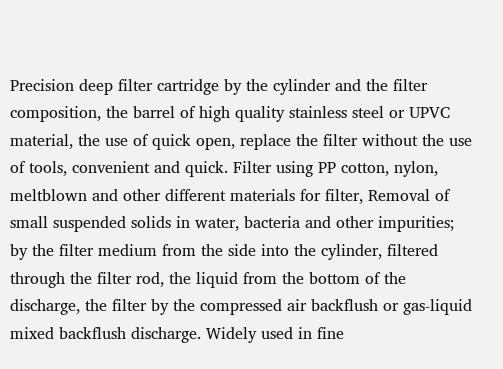Precision deep filter cartridge by the cylinder and the filter composition, the barrel of high quality stainless steel or UPVC material, the use of quick open, replace the filter without the use of tools, convenient and quick. Filter using PP cotton, nylon, meltblown and other different materials for filter, Removal of small suspended solids in water, bacteria and other impurities; by the filter medium from the side into the cylinder, filtered through the filter rod, the liquid from the bottom of the discharge, the filter by the compressed air backflush or gas-liquid mixed backflush discharge. Widely used in fine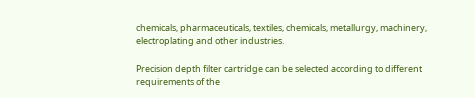chemicals, pharmaceuticals, textiles, chemicals, metallurgy, machinery, electroplating and other industries.

Precision depth filter cartridge can be selected according to different requirements of the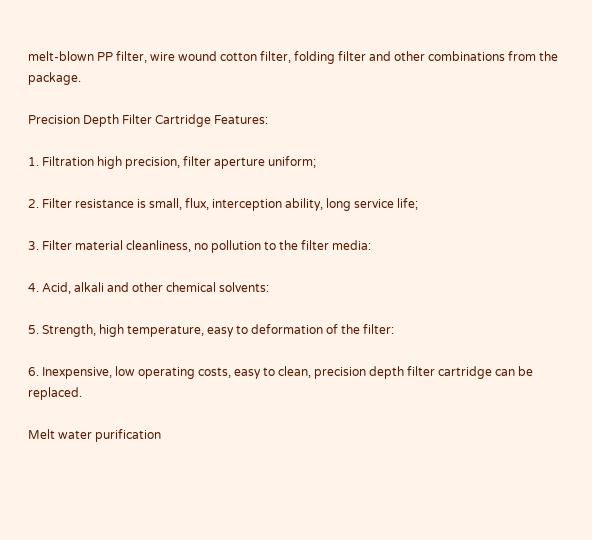melt-blown PP filter, wire wound cotton filter, folding filter and other combinations from the package.

Precision Depth Filter Cartridge Features:

1. Filtration high precision, filter aperture uniform;

2. Filter resistance is small, flux, interception ability, long service life;

3. Filter material cleanliness, no pollution to the filter media:

4. Acid, alkali and other chemical solvents:

5. Strength, high temperature, easy to deformation of the filter:

6. Inexpensive, low operating costs, easy to clean, precision depth filter cartridge can be replaced.

Melt water purification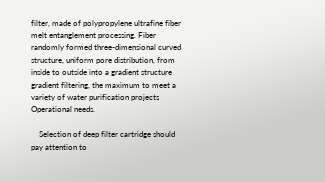filter, made of polypropylene ultrafine fiber melt entanglement processing. Fiber randomly formed three-dimensional curved structure, uniform pore distribution, from inside to outside into a gradient structure gradient filtering, the maximum to meet a variety of water purification projects Operational needs.

    Selection of deep filter cartridge should pay attention to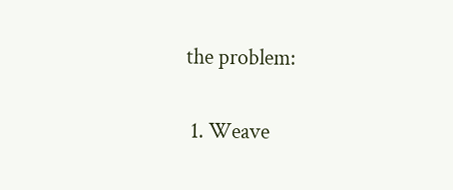the problem:

 1. Weave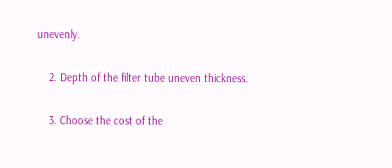unevenly.

    2. Depth of the filter tube uneven thickness.

    3. Choose the cost of the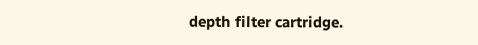depth filter cartridge.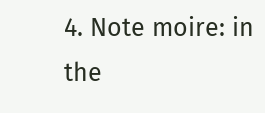4. Note moire: in the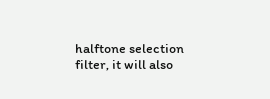halftone selection filter, it will also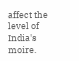affect the level of India's moire.